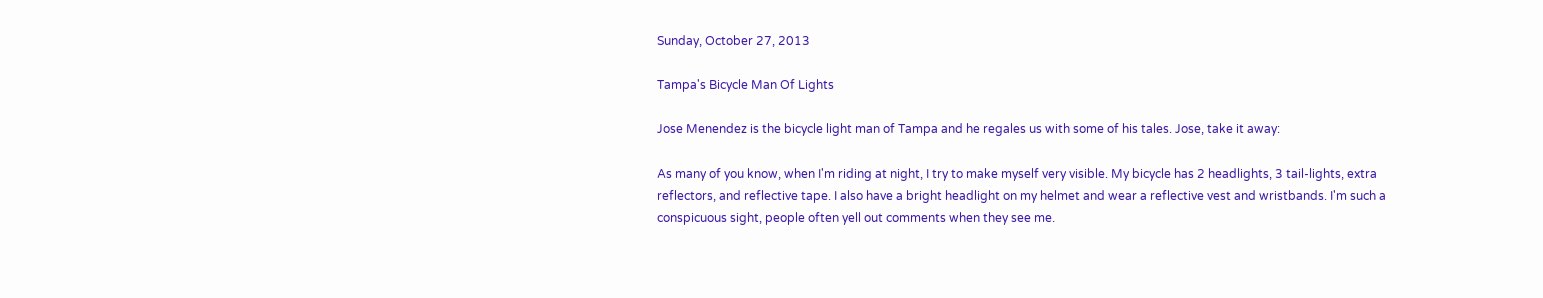Sunday, October 27, 2013

Tampa's Bicycle Man Of Lights

Jose Menendez is the bicycle light man of Tampa and he regales us with some of his tales. Jose, take it away:

As many of you know, when I'm riding at night, I try to make myself very visible. My bicycle has 2 headlights, 3 tail-lights, extra reflectors, and reflective tape. I also have a bright headlight on my helmet and wear a reflective vest and wristbands. I'm such a conspicuous sight, people often yell out comments when they see me.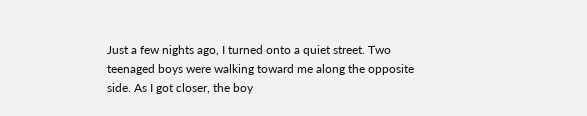Just a few nights ago, I turned onto a quiet street. Two teenaged boys were walking toward me along the opposite side. As I got closer, the boy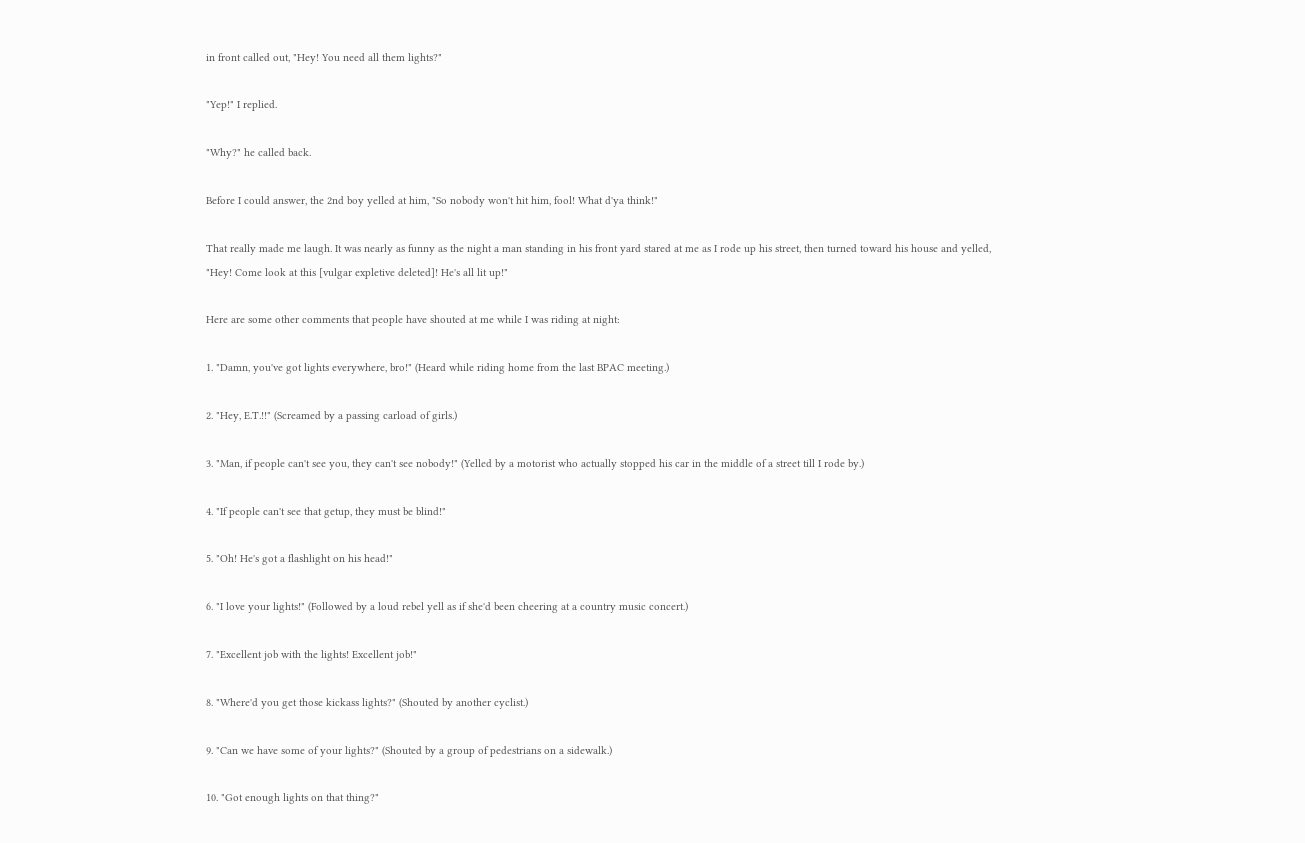in front called out, "Hey! You need all them lights?"

"Yep!" I replied.

"Why?" he called back.

Before I could answer, the 2nd boy yelled at him, "So nobody won't hit him, fool! What d'ya think!"

That really made me laugh. It was nearly as funny as the night a man standing in his front yard stared at me as I rode up his street, then turned toward his house and yelled, "Hey! Come look at this [vulgar expletive deleted]! He's all lit up!"

Here are some other comments that people have shouted at me while I was riding at night:

1. "Damn, you've got lights everywhere, bro!" (Heard while riding home from the last BPAC meeting.)

2. "Hey, E.T.!!" (Screamed by a passing carload of girls.)

3. "Man, if people can't see you, they can't see nobody!" (Yelled by a motorist who actually stopped his car in the middle of a street till I rode by.)

4. "If people can't see that getup, they must be blind!"

5. "Oh! He's got a flashlight on his head!"

6. "I love your lights!" (Followed by a loud rebel yell as if she'd been cheering at a country music concert.)

7. "Excellent job with the lights! Excellent job!"

8. "Where'd you get those kickass lights?" (Shouted by another cyclist.)

9. "Can we have some of your lights?" (Shouted by a group of pedestrians on a sidewalk.)

10. "Got enough lights on that thing?"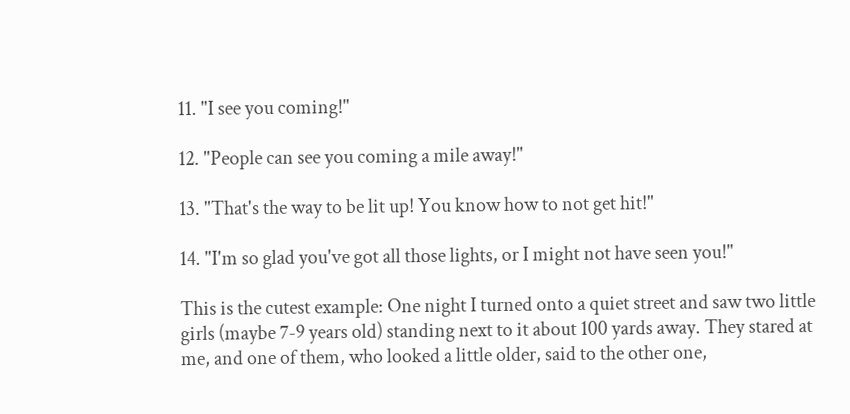11. "I see you coming!"

12. "People can see you coming a mile away!"

13. "That's the way to be lit up! You know how to not get hit!"

14. "I'm so glad you've got all those lights, or I might not have seen you!"

This is the cutest example: One night I turned onto a quiet street and saw two little girls (maybe 7-9 years old) standing next to it about 100 yards away. They stared at me, and one of them, who looked a little older, said to the other one,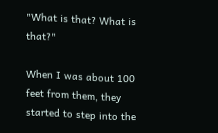"What is that? What is that?"

When I was about 100 feet from them, they started to step into the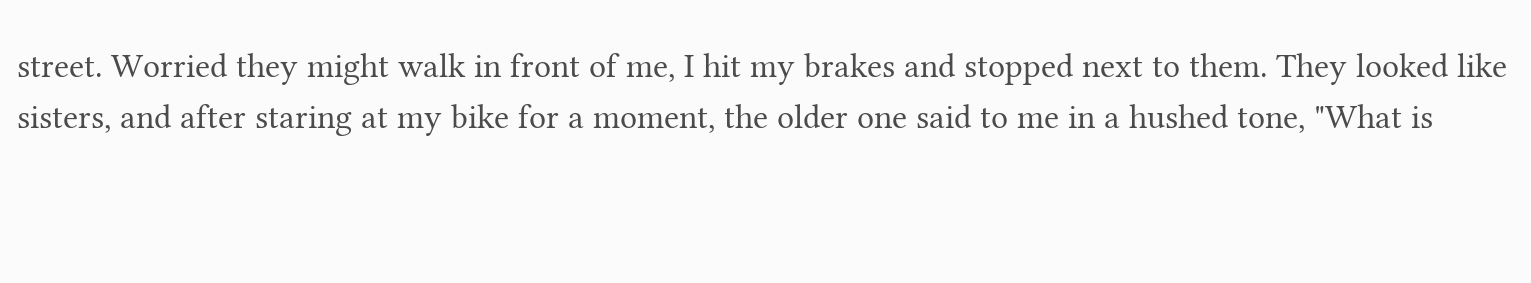street. Worried they might walk in front of me, I hit my brakes and stopped next to them. They looked like sisters, and after staring at my bike for a moment, the older one said to me in a hushed tone, "What is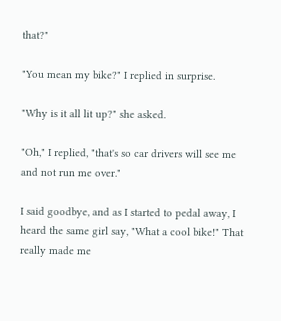that?"

"You mean my bike?" I replied in surprise.

"Why is it all lit up?" she asked.

"Oh," I replied, "that's so car drivers will see me and not run me over."

I said goodbye, and as I started to pedal away, I heard the same girl say, "What a cool bike!" That really made me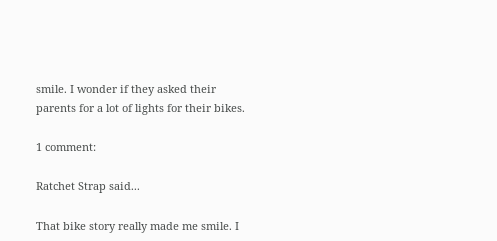smile. I wonder if they asked their parents for a lot of lights for their bikes.

1 comment:

Ratchet Strap said...

That bike story really made me smile. I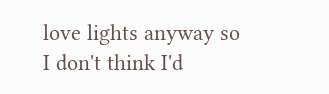love lights anyway so I don't think I'd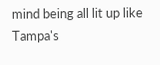mind being all lit up like Tampa's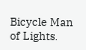Bicycle Man of Lights.